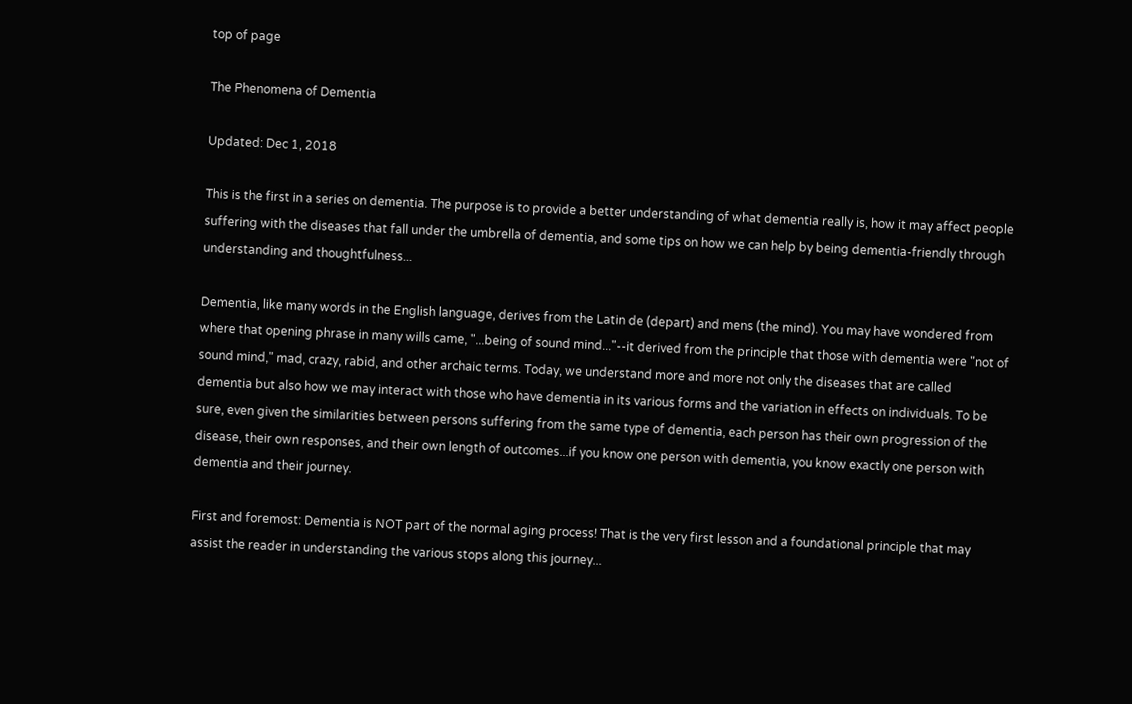top of page

The Phenomena of Dementia

Updated: Dec 1, 2018

This is the first in a series on dementia. The purpose is to provide a better understanding of what dementia really is, how it may affect people suffering with the diseases that fall under the umbrella of dementia, and some tips on how we can help by being dementia-friendly through understanding and thoughtfulness...

Dementia, like many words in the English language, derives from the Latin de (depart) and mens (the mind). You may have wondered from where that opening phrase in many wills came, "...being of sound mind..."--it derived from the principle that those with dementia were "not of sound mind," mad, crazy, rabid, and other archaic terms. Today, we understand more and more not only the diseases that are called dementia but also how we may interact with those who have dementia in its various forms and the variation in effects on individuals. To be sure, even given the similarities between persons suffering from the same type of dementia, each person has their own progression of the disease, their own responses, and their own length of outcomes...if you know one person with dementia, you know exactly one person with dementia and their journey.

First and foremost: Dementia is NOT part of the normal aging process! That is the very first lesson and a foundational principle that may assist the reader in understanding the various stops along this journey...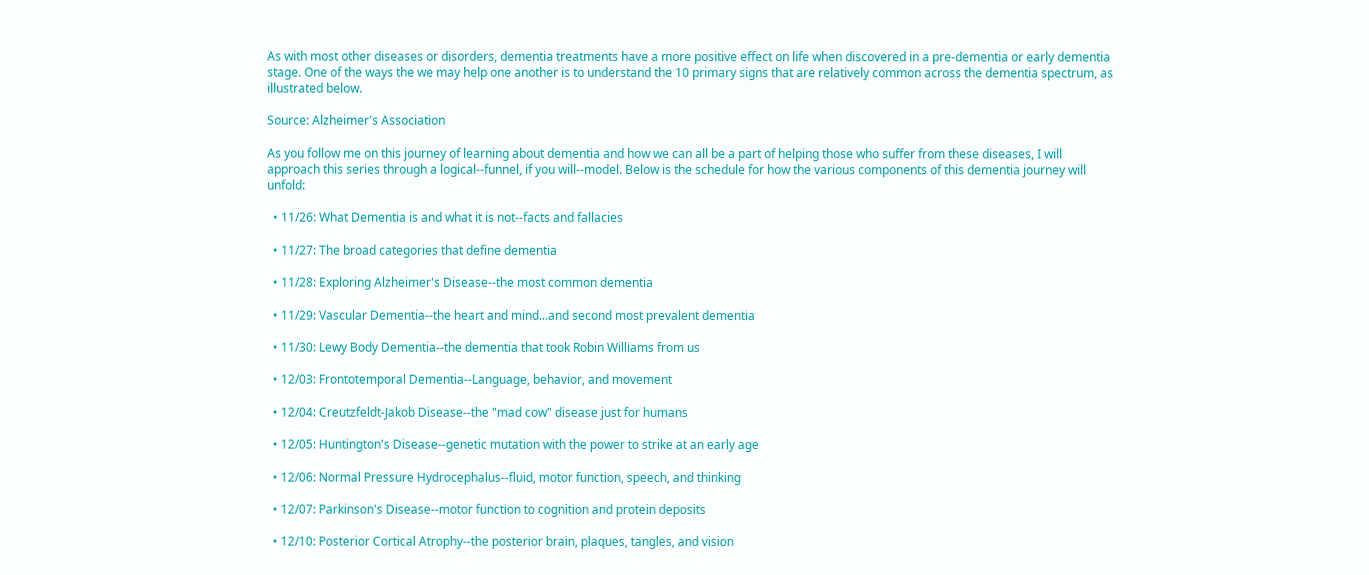As with most other diseases or disorders, dementia treatments have a more positive effect on life when discovered in a pre-dementia or early dementia stage. One of the ways the we may help one another is to understand the 10 primary signs that are relatively common across the dementia spectrum, as illustrated below.

Source: Alzheimer's Association

As you follow me on this journey of learning about dementia and how we can all be a part of helping those who suffer from these diseases, I will approach this series through a logical--funnel, if you will--model. Below is the schedule for how the various components of this dementia journey will unfold:

  • 11/26: What Dementia is and what it is not--facts and fallacies

  • 11/27: The broad categories that define dementia

  • 11/28: Exploring Alzheimer's Disease--the most common dementia

  • 11/29: Vascular Dementia--the heart and mind...and second most prevalent dementia

  • 11/30: Lewy Body Dementia--the dementia that took Robin Williams from us

  • 12/03: Frontotemporal Dementia--Language, behavior, and movement

  • 12/04: Creutzfeldt-Jakob Disease--the "mad cow" disease just for humans

  • 12/05: Huntington's Disease--genetic mutation with the power to strike at an early age

  • 12/06: Normal Pressure Hydrocephalus--fluid, motor function, speech, and thinking

  • 12/07: Parkinson's Disease--motor function to cognition and protein deposits

  • 12/10: Posterior Cortical Atrophy--the posterior brain, plaques, tangles, and vision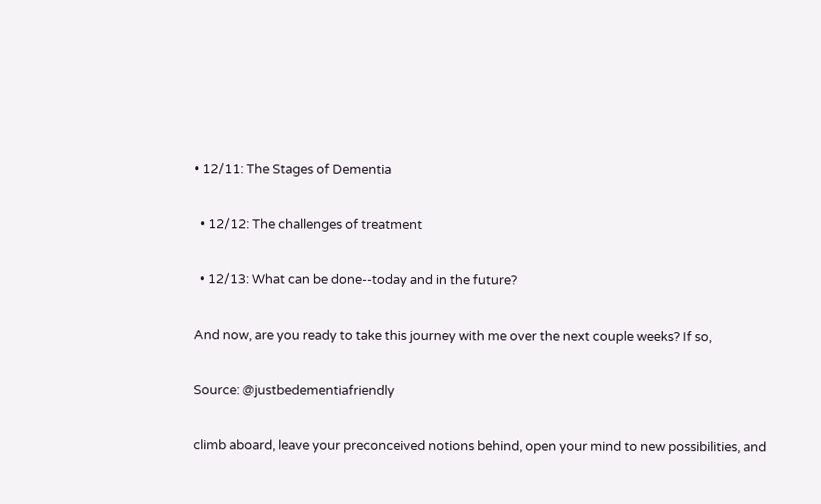• 12/11: The Stages of Dementia

  • 12/12: The challenges of treatment

  • 12/13: What can be done--today and in the future?

And now, are you ready to take this journey with me over the next couple weeks? If so,

Source: @justbedementiafriendly

climb aboard, leave your preconceived notions behind, open your mind to new possibilities, and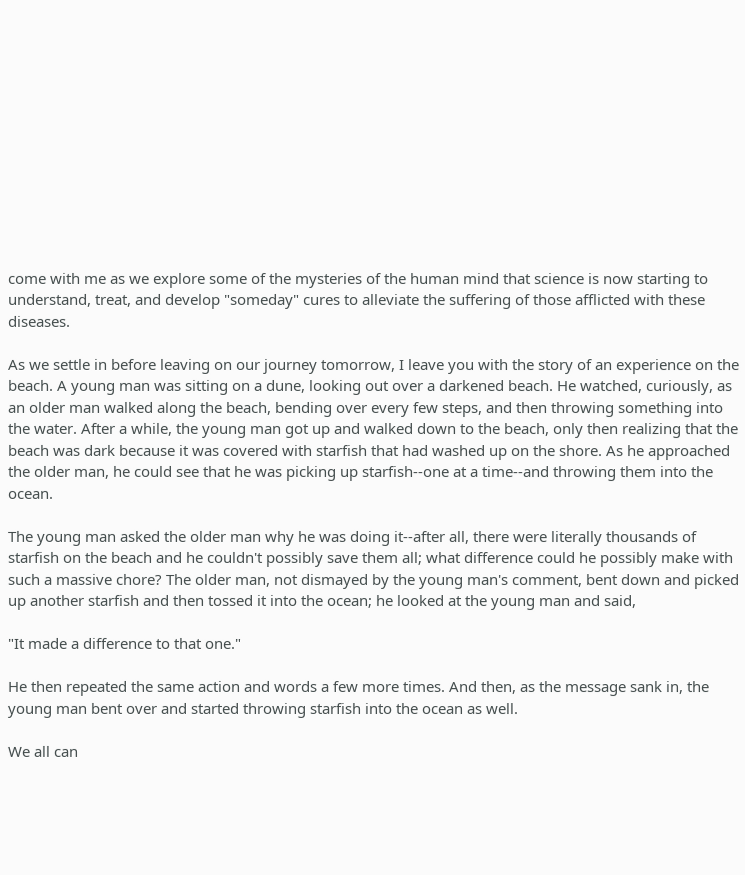come with me as we explore some of the mysteries of the human mind that science is now starting to understand, treat, and develop "someday" cures to alleviate the suffering of those afflicted with these diseases.

As we settle in before leaving on our journey tomorrow, I leave you with the story of an experience on the beach. A young man was sitting on a dune, looking out over a darkened beach. He watched, curiously, as an older man walked along the beach, bending over every few steps, and then throwing something into the water. After a while, the young man got up and walked down to the beach, only then realizing that the beach was dark because it was covered with starfish that had washed up on the shore. As he approached the older man, he could see that he was picking up starfish--one at a time--and throwing them into the ocean.

The young man asked the older man why he was doing it--after all, there were literally thousands of starfish on the beach and he couldn't possibly save them all; what difference could he possibly make with such a massive chore? The older man, not dismayed by the young man's comment, bent down and picked up another starfish and then tossed it into the ocean; he looked at the young man and said,

"It made a difference to that one."

He then repeated the same action and words a few more times. And then, as the message sank in, the young man bent over and started throwing starfish into the ocean as well.

We all can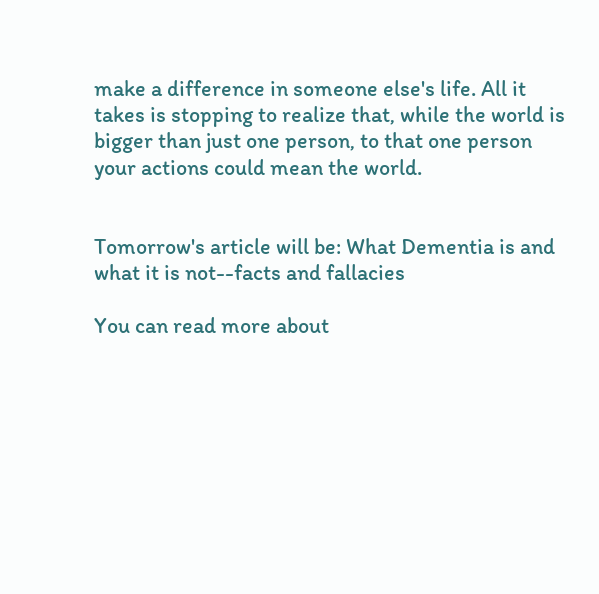make a difference in someone else's life. All it takes is stopping to realize that, while the world is bigger than just one person, to that one person your actions could mean the world.


Tomorrow's article will be: What Dementia is and what it is not--facts and fallacies

You can read more about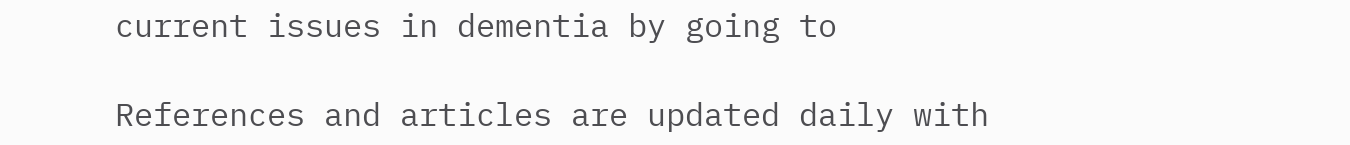current issues in dementia by going to

References and articles are updated daily with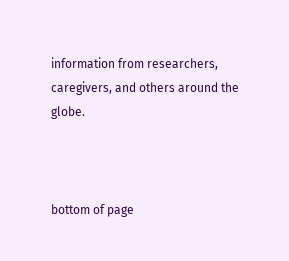information from researchers, caregivers, and others around the globe.



bottom of page